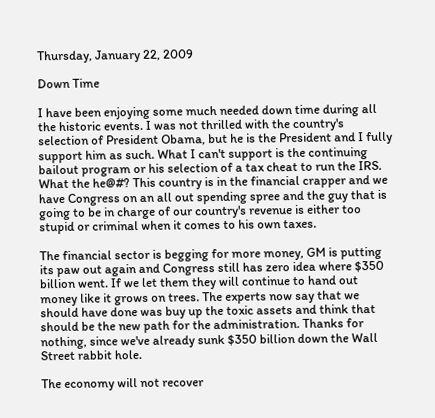Thursday, January 22, 2009

Down Time

I have been enjoying some much needed down time during all the historic events. I was not thrilled with the country's selection of President Obama, but he is the President and I fully support him as such. What I can't support is the continuing bailout program or his selection of a tax cheat to run the IRS. What the he@#? This country is in the financial crapper and we have Congress on an all out spending spree and the guy that is going to be in charge of our country's revenue is either too stupid or criminal when it comes to his own taxes.

The financial sector is begging for more money, GM is putting its paw out again and Congress still has zero idea where $350 billion went. If we let them they will continue to hand out money like it grows on trees. The experts now say that we should have done was buy up the toxic assets and think that should be the new path for the administration. Thanks for nothing, since we've already sunk $350 billion down the Wall Street rabbit hole.

The economy will not recover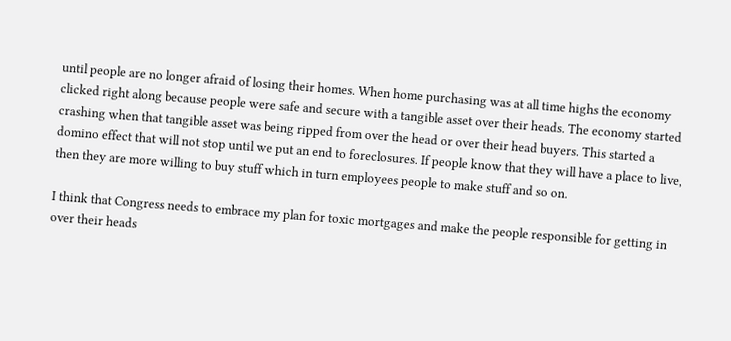until people are no longer afraid of losing their homes. When home purchasing was at all time highs the economy clicked right along because people were safe and secure with a tangible asset over their heads. The economy started crashing when that tangible asset was being ripped from over the head or over their head buyers. This started a domino effect that will not stop until we put an end to foreclosures. If people know that they will have a place to live, then they are more willing to buy stuff which in turn employees people to make stuff and so on.

I think that Congress needs to embrace my plan for toxic mortgages and make the people responsible for getting in over their heads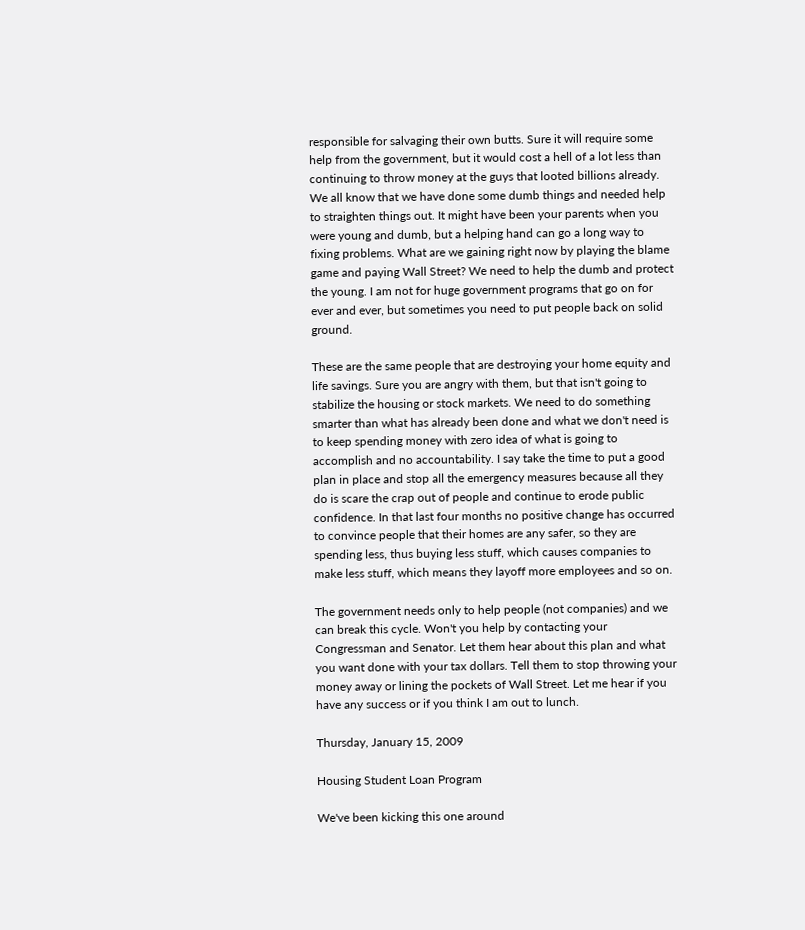responsible for salvaging their own butts. Sure it will require some help from the government, but it would cost a hell of a lot less than continuing to throw money at the guys that looted billions already. We all know that we have done some dumb things and needed help to straighten things out. It might have been your parents when you were young and dumb, but a helping hand can go a long way to fixing problems. What are we gaining right now by playing the blame game and paying Wall Street? We need to help the dumb and protect the young. I am not for huge government programs that go on for ever and ever, but sometimes you need to put people back on solid ground.

These are the same people that are destroying your home equity and life savings. Sure you are angry with them, but that isn't going to stabilize the housing or stock markets. We need to do something smarter than what has already been done and what we don't need is to keep spending money with zero idea of what is going to accomplish and no accountability. I say take the time to put a good plan in place and stop all the emergency measures because all they do is scare the crap out of people and continue to erode public confidence. In that last four months no positive change has occurred to convince people that their homes are any safer, so they are spending less, thus buying less stuff, which causes companies to make less stuff, which means they layoff more employees and so on.

The government needs only to help people (not companies) and we can break this cycle. Won't you help by contacting your Congressman and Senator. Let them hear about this plan and what you want done with your tax dollars. Tell them to stop throwing your money away or lining the pockets of Wall Street. Let me hear if you have any success or if you think I am out to lunch.

Thursday, January 15, 2009

Housing Student Loan Program

We've been kicking this one around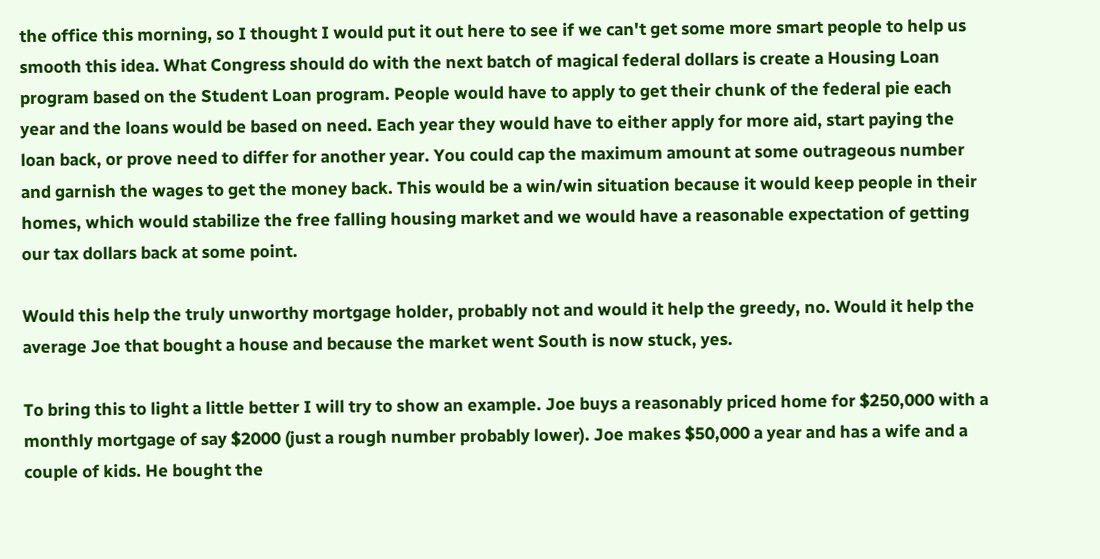the office this morning, so I thought I would put it out here to see if we can't get some more smart people to help us smooth this idea. What Congress should do with the next batch of magical federal dollars is create a Housing Loan program based on the Student Loan program. People would have to apply to get their chunk of the federal pie each year and the loans would be based on need. Each year they would have to either apply for more aid, start paying the loan back, or prove need to differ for another year. You could cap the maximum amount at some outrageous number and garnish the wages to get the money back. This would be a win/win situation because it would keep people in their homes, which would stabilize the free falling housing market and we would have a reasonable expectation of getting our tax dollars back at some point.

Would this help the truly unworthy mortgage holder, probably not and would it help the greedy, no. Would it help the average Joe that bought a house and because the market went South is now stuck, yes.

To bring this to light a little better I will try to show an example. Joe buys a reasonably priced home for $250,000 with a monthly mortgage of say $2000 (just a rough number probably lower). Joe makes $50,000 a year and has a wife and a couple of kids. He bought the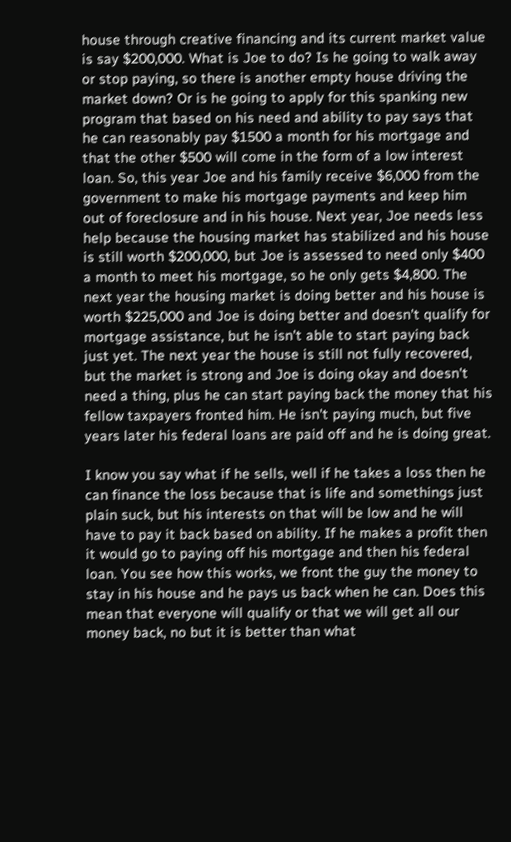house through creative financing and its current market value is say $200,000. What is Joe to do? Is he going to walk away or stop paying, so there is another empty house driving the market down? Or is he going to apply for this spanking new program that based on his need and ability to pay says that he can reasonably pay $1500 a month for his mortgage and that the other $500 will come in the form of a low interest loan. So, this year Joe and his family receive $6,000 from the government to make his mortgage payments and keep him out of foreclosure and in his house. Next year, Joe needs less help because the housing market has stabilized and his house is still worth $200,000, but Joe is assessed to need only $400 a month to meet his mortgage, so he only gets $4,800. The next year the housing market is doing better and his house is worth $225,000 and Joe is doing better and doesn't qualify for mortgage assistance, but he isn't able to start paying back just yet. The next year the house is still not fully recovered, but the market is strong and Joe is doing okay and doesn't need a thing, plus he can start paying back the money that his fellow taxpayers fronted him. He isn't paying much, but five years later his federal loans are paid off and he is doing great.

I know you say what if he sells, well if he takes a loss then he can finance the loss because that is life and somethings just plain suck, but his interests on that will be low and he will have to pay it back based on ability. If he makes a profit then it would go to paying off his mortgage and then his federal loan. You see how this works, we front the guy the money to stay in his house and he pays us back when he can. Does this mean that everyone will qualify or that we will get all our money back, no but it is better than what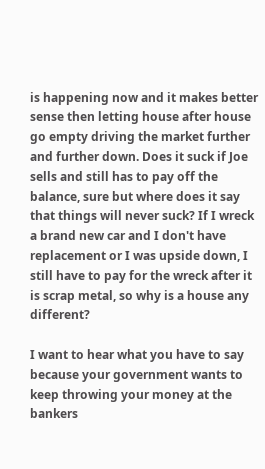is happening now and it makes better sense then letting house after house go empty driving the market further and further down. Does it suck if Joe sells and still has to pay off the balance, sure but where does it say that things will never suck? If I wreck a brand new car and I don't have replacement or I was upside down, I still have to pay for the wreck after it is scrap metal, so why is a house any different?

I want to hear what you have to say because your government wants to keep throwing your money at the bankers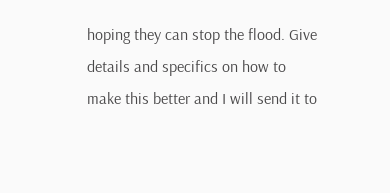hoping they can stop the flood. Give details and specifics on how to make this better and I will send it to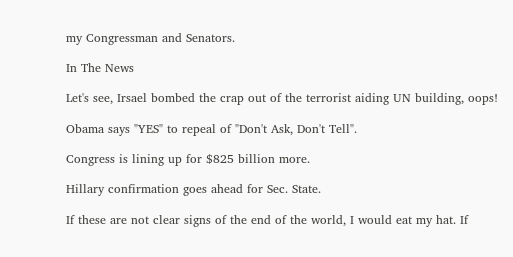my Congressman and Senators.

In The News

Let's see, Irsael bombed the crap out of the terrorist aiding UN building, oops!

Obama says "YES" to repeal of "Don't Ask, Don't Tell".

Congress is lining up for $825 billion more.

Hillary confirmation goes ahead for Sec. State.

If these are not clear signs of the end of the world, I would eat my hat. If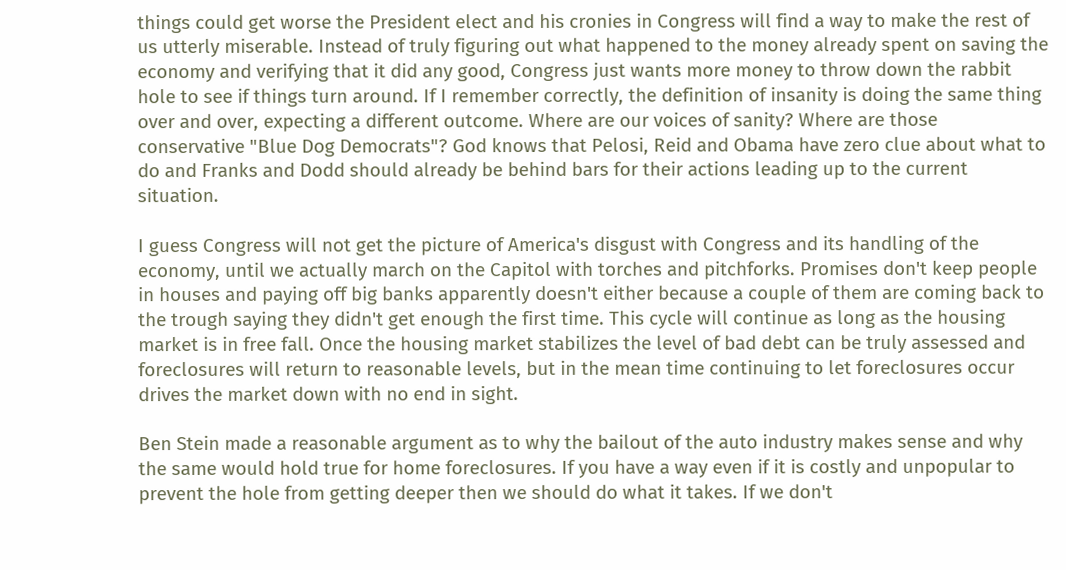things could get worse the President elect and his cronies in Congress will find a way to make the rest of us utterly miserable. Instead of truly figuring out what happened to the money already spent on saving the economy and verifying that it did any good, Congress just wants more money to throw down the rabbit hole to see if things turn around. If I remember correctly, the definition of insanity is doing the same thing over and over, expecting a different outcome. Where are our voices of sanity? Where are those conservative "Blue Dog Democrats"? God knows that Pelosi, Reid and Obama have zero clue about what to do and Franks and Dodd should already be behind bars for their actions leading up to the current situation.

I guess Congress will not get the picture of America's disgust with Congress and its handling of the economy, until we actually march on the Capitol with torches and pitchforks. Promises don't keep people in houses and paying off big banks apparently doesn't either because a couple of them are coming back to the trough saying they didn't get enough the first time. This cycle will continue as long as the housing market is in free fall. Once the housing market stabilizes the level of bad debt can be truly assessed and foreclosures will return to reasonable levels, but in the mean time continuing to let foreclosures occur drives the market down with no end in sight.

Ben Stein made a reasonable argument as to why the bailout of the auto industry makes sense and why the same would hold true for home foreclosures. If you have a way even if it is costly and unpopular to prevent the hole from getting deeper then we should do what it takes. If we don't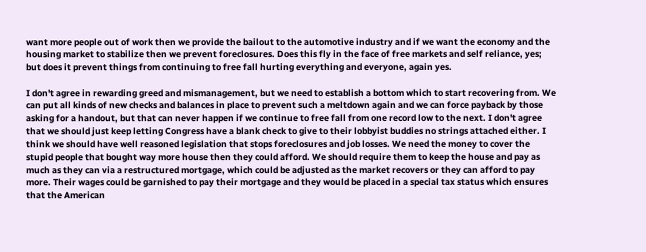want more people out of work then we provide the bailout to the automotive industry and if we want the economy and the housing market to stabilize then we prevent foreclosures. Does this fly in the face of free markets and self reliance, yes; but does it prevent things from continuing to free fall hurting everything and everyone, again yes.

I don't agree in rewarding greed and mismanagement, but we need to establish a bottom which to start recovering from. We can put all kinds of new checks and balances in place to prevent such a meltdown again and we can force payback by those asking for a handout, but that can never happen if we continue to free fall from one record low to the next. I don't agree that we should just keep letting Congress have a blank check to give to their lobbyist buddies no strings attached either. I think we should have well reasoned legislation that stops foreclosures and job losses. We need the money to cover the stupid people that bought way more house then they could afford. We should require them to keep the house and pay as much as they can via a restructured mortgage, which could be adjusted as the market recovers or they can afford to pay more. Their wages could be garnished to pay their mortgage and they would be placed in a special tax status which ensures that the American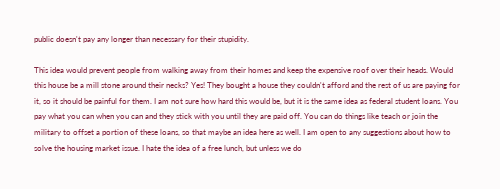public doesn't pay any longer than necessary for their stupidity.

This idea would prevent people from walking away from their homes and keep the expensive roof over their heads. Would this house be a mill stone around their necks? Yes! They bought a house they couldn't afford and the rest of us are paying for it, so it should be painful for them. I am not sure how hard this would be, but it is the same idea as federal student loans. You pay what you can when you can and they stick with you until they are paid off. You can do things like teach or join the military to offset a portion of these loans, so that maybe an idea here as well. I am open to any suggestions about how to solve the housing market issue. I hate the idea of a free lunch, but unless we do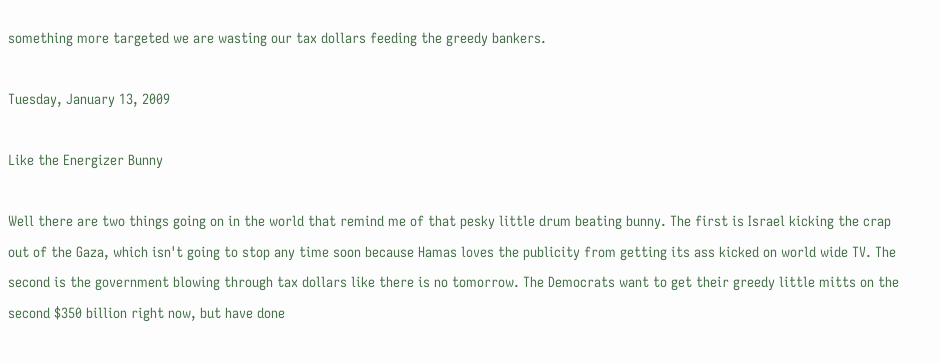something more targeted we are wasting our tax dollars feeding the greedy bankers.

Tuesday, January 13, 2009

Like the Energizer Bunny

Well there are two things going on in the world that remind me of that pesky little drum beating bunny. The first is Israel kicking the crap out of the Gaza, which isn't going to stop any time soon because Hamas loves the publicity from getting its ass kicked on world wide TV. The second is the government blowing through tax dollars like there is no tomorrow. The Democrats want to get their greedy little mitts on the second $350 billion right now, but have done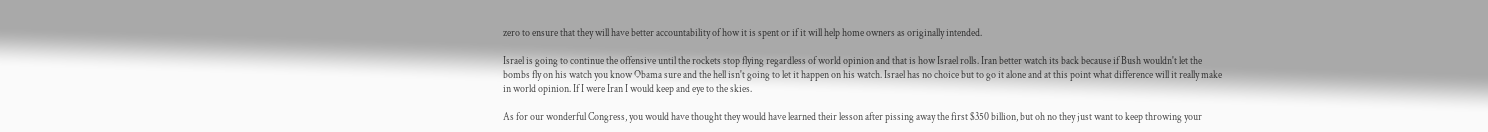zero to ensure that they will have better accountability of how it is spent or if it will help home owners as originally intended.

Israel is going to continue the offensive until the rockets stop flying regardless of world opinion and that is how Israel rolls. Iran better watch its back because if Bush wouldn't let the bombs fly on his watch you know Obama sure and the hell isn't going to let it happen on his watch. Israel has no choice but to go it alone and at this point what difference will it really make in world opinion. If I were Iran I would keep and eye to the skies.

As for our wonderful Congress, you would have thought they would have learned their lesson after pissing away the first $350 billion, but oh no they just want to keep throwing your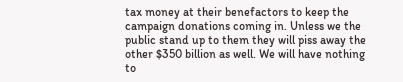tax money at their benefactors to keep the campaign donations coming in. Unless we the public stand up to them they will piss away the other $350 billion as well. We will have nothing to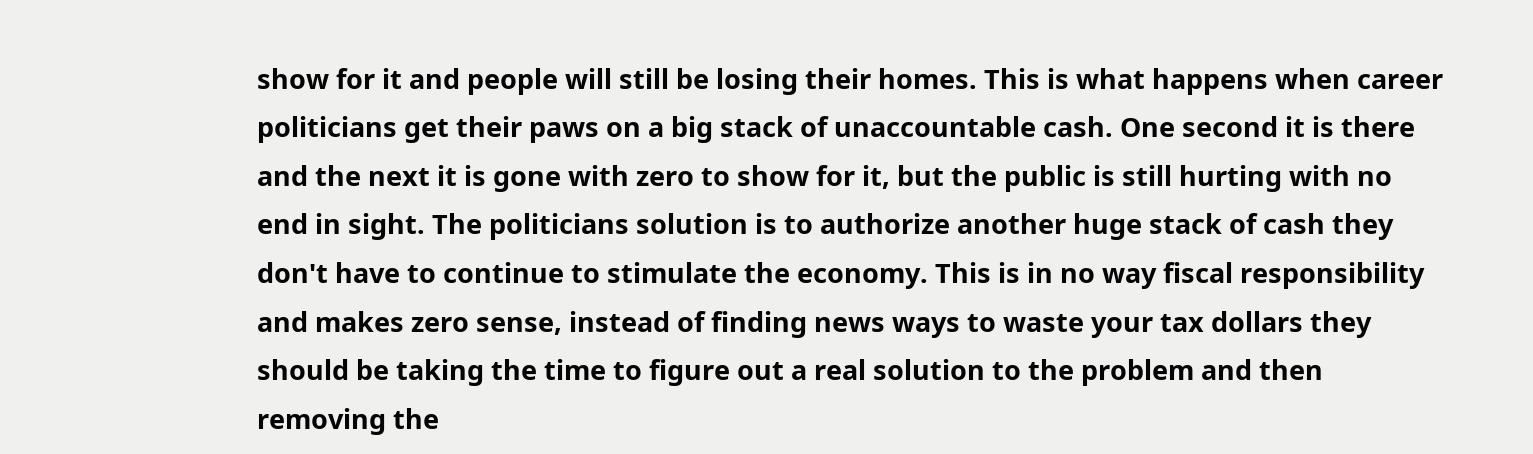show for it and people will still be losing their homes. This is what happens when career politicians get their paws on a big stack of unaccountable cash. One second it is there and the next it is gone with zero to show for it, but the public is still hurting with no end in sight. The politicians solution is to authorize another huge stack of cash they don't have to continue to stimulate the economy. This is in no way fiscal responsibility and makes zero sense, instead of finding news ways to waste your tax dollars they should be taking the time to figure out a real solution to the problem and then removing the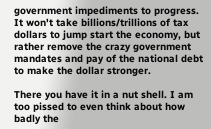government impediments to progress. It won't take billions/trillions of tax dollars to jump start the economy, but rather remove the crazy government mandates and pay of the national debt to make the dollar stronger.

There you have it in a nut shell. I am too pissed to even think about how badly the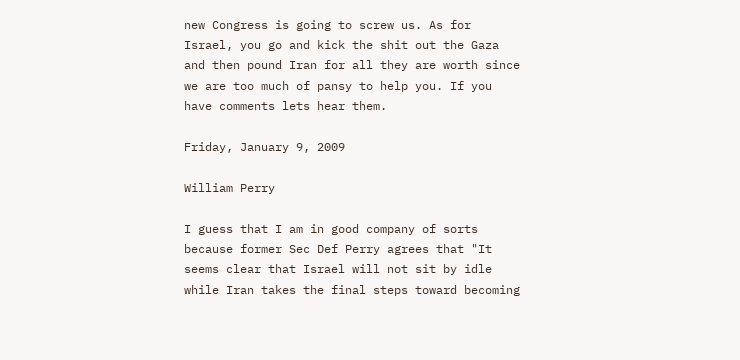new Congress is going to screw us. As for Israel, you go and kick the shit out the Gaza and then pound Iran for all they are worth since we are too much of pansy to help you. If you have comments lets hear them.

Friday, January 9, 2009

William Perry

I guess that I am in good company of sorts because former Sec Def Perry agrees that "It seems clear that Israel will not sit by idle while Iran takes the final steps toward becoming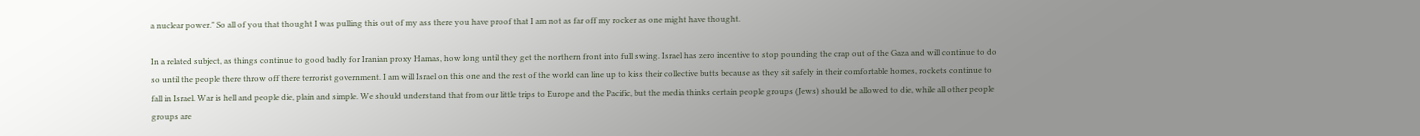a nuclear power." So all of you that thought I was pulling this out of my ass there you have proof that I am not as far off my rocker as one might have thought.

In a related subject, as things continue to good badly for Iranian proxy Hamas, how long until they get the northern front into full swing. Israel has zero incentive to stop pounding the crap out of the Gaza and will continue to do so until the people there throw off there terrorist government. I am will Israel on this one and the rest of the world can line up to kiss their collective butts because as they sit safely in their comfortable homes, rockets continue to fall in Israel. War is hell and people die, plain and simple. We should understand that from our little trips to Europe and the Pacific, but the media thinks certain people groups (Jews) should be allowed to die, while all other people groups are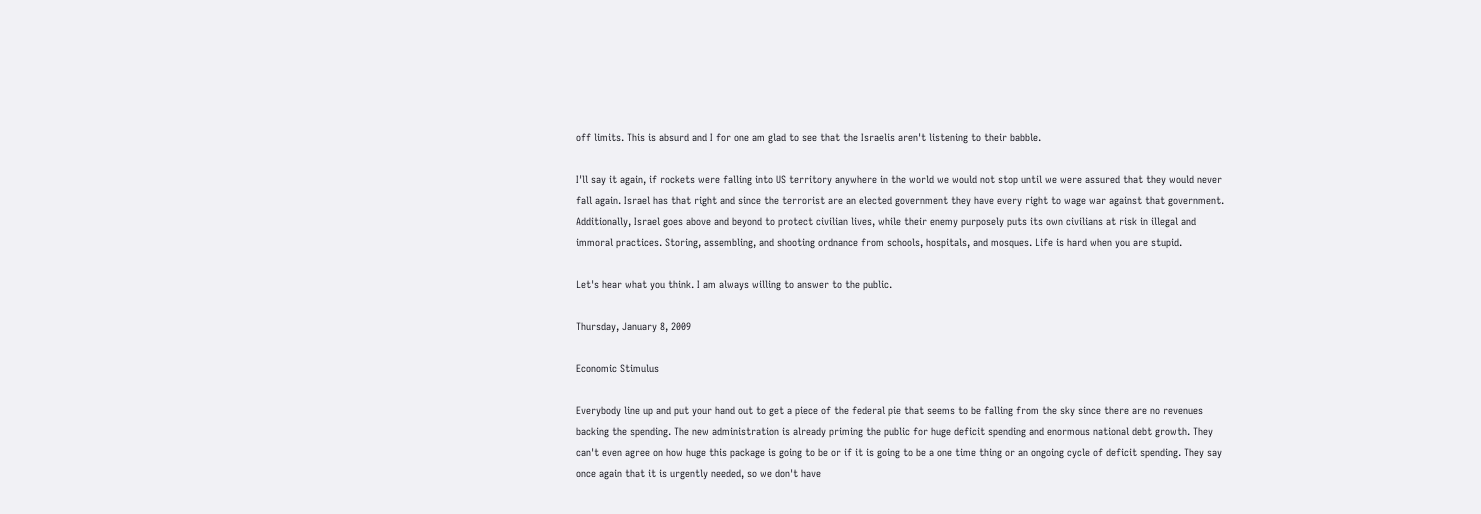off limits. This is absurd and I for one am glad to see that the Israelis aren't listening to their babble.

I'll say it again, if rockets were falling into US territory anywhere in the world we would not stop until we were assured that they would never fall again. Israel has that right and since the terrorist are an elected government they have every right to wage war against that government. Additionally, Israel goes above and beyond to protect civilian lives, while their enemy purposely puts its own civilians at risk in illegal and immoral practices. Storing, assembling, and shooting ordnance from schools, hospitals, and mosques. Life is hard when you are stupid.

Let's hear what you think. I am always willing to answer to the public.

Thursday, January 8, 2009

Economic Stimulus

Everybody line up and put your hand out to get a piece of the federal pie that seems to be falling from the sky since there are no revenues backing the spending. The new administration is already priming the public for huge deficit spending and enormous national debt growth. They can't even agree on how huge this package is going to be or if it is going to be a one time thing or an ongoing cycle of deficit spending. They say once again that it is urgently needed, so we don't have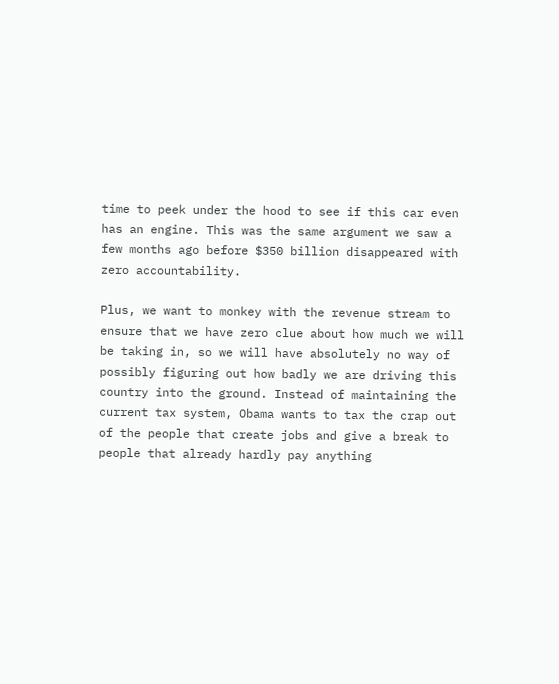time to peek under the hood to see if this car even has an engine. This was the same argument we saw a few months ago before $350 billion disappeared with zero accountability.

Plus, we want to monkey with the revenue stream to ensure that we have zero clue about how much we will be taking in, so we will have absolutely no way of possibly figuring out how badly we are driving this country into the ground. Instead of maintaining the current tax system, Obama wants to tax the crap out of the people that create jobs and give a break to people that already hardly pay anything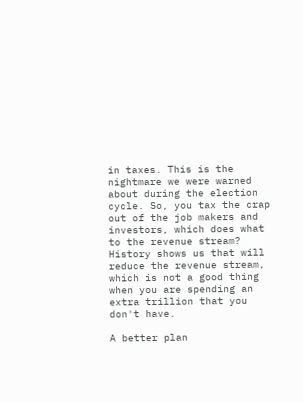in taxes. This is the nightmare we were warned about during the election cycle. So, you tax the crap out of the job makers and investors, which does what to the revenue stream? History shows us that will reduce the revenue stream, which is not a good thing when you are spending an extra trillion that you don't have.

A better plan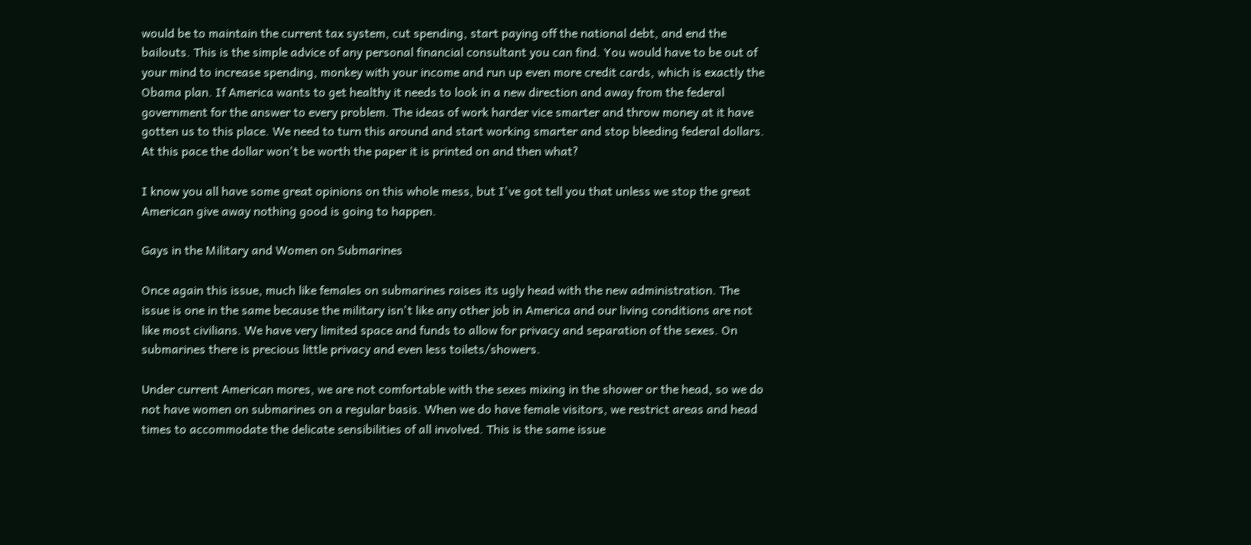would be to maintain the current tax system, cut spending, start paying off the national debt, and end the bailouts. This is the simple advice of any personal financial consultant you can find. You would have to be out of your mind to increase spending, monkey with your income and run up even more credit cards, which is exactly the Obama plan. If America wants to get healthy it needs to look in a new direction and away from the federal government for the answer to every problem. The ideas of work harder vice smarter and throw money at it have gotten us to this place. We need to turn this around and start working smarter and stop bleeding federal dollars. At this pace the dollar won't be worth the paper it is printed on and then what?

I know you all have some great opinions on this whole mess, but I've got tell you that unless we stop the great American give away nothing good is going to happen.

Gays in the Military and Women on Submarines

Once again this issue, much like females on submarines raises its ugly head with the new administration. The issue is one in the same because the military isn't like any other job in America and our living conditions are not like most civilians. We have very limited space and funds to allow for privacy and separation of the sexes. On submarines there is precious little privacy and even less toilets/showers.

Under current American mores, we are not comfortable with the sexes mixing in the shower or the head, so we do not have women on submarines on a regular basis. When we do have female visitors, we restrict areas and head times to accommodate the delicate sensibilities of all involved. This is the same issue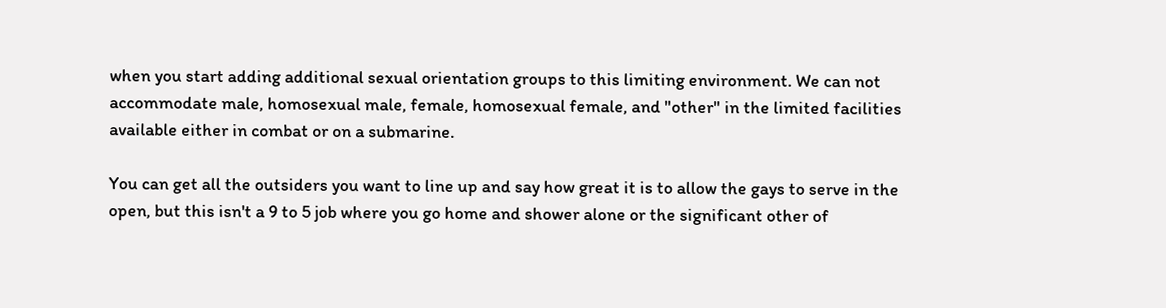when you start adding additional sexual orientation groups to this limiting environment. We can not accommodate male, homosexual male, female, homosexual female, and "other" in the limited facilities available either in combat or on a submarine.

You can get all the outsiders you want to line up and say how great it is to allow the gays to serve in the open, but this isn't a 9 to 5 job where you go home and shower alone or the significant other of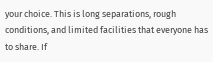your choice. This is long separations, rough conditions, and limited facilities that everyone has to share. If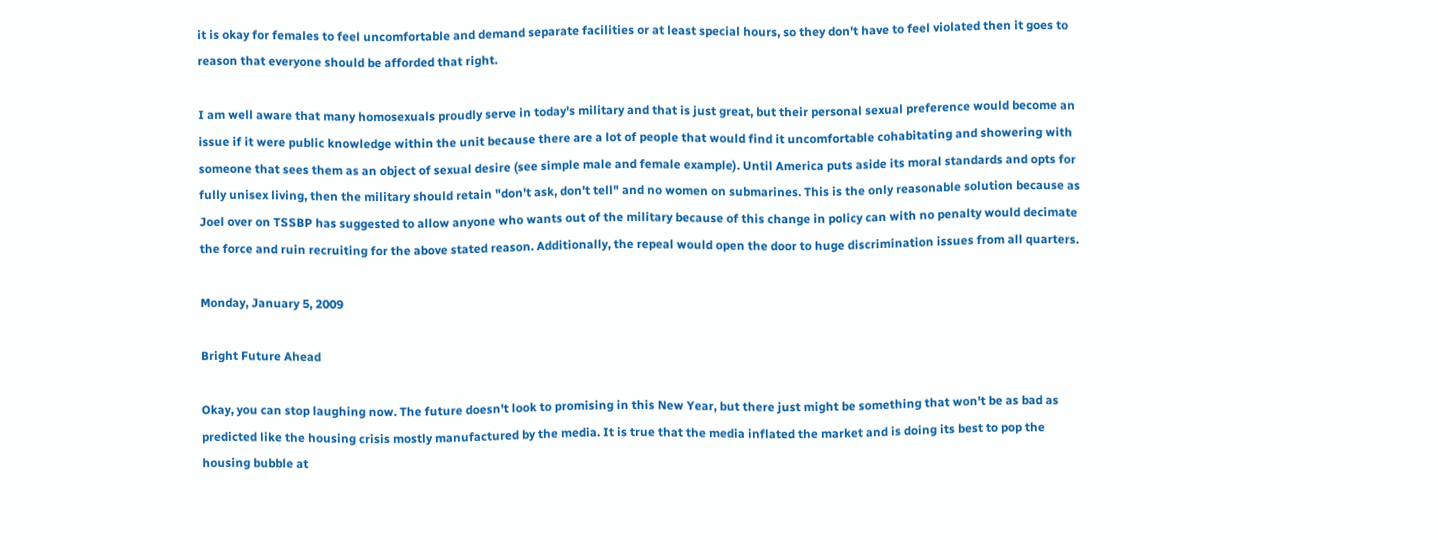it is okay for females to feel uncomfortable and demand separate facilities or at least special hours, so they don't have to feel violated then it goes to reason that everyone should be afforded that right.

I am well aware that many homosexuals proudly serve in today's military and that is just great, but their personal sexual preference would become an issue if it were public knowledge within the unit because there are a lot of people that would find it uncomfortable cohabitating and showering with someone that sees them as an object of sexual desire (see simple male and female example). Until America puts aside its moral standards and opts for fully unisex living, then the military should retain "don't ask, don't tell" and no women on submarines. This is the only reasonable solution because as Joel over on TSSBP has suggested to allow anyone who wants out of the military because of this change in policy can with no penalty would decimate the force and ruin recruiting for the above stated reason. Additionally, the repeal would open the door to huge discrimination issues from all quarters.

Monday, January 5, 2009

Bright Future Ahead

Okay, you can stop laughing now. The future doesn't look to promising in this New Year, but there just might be something that won't be as bad as predicted like the housing crisis mostly manufactured by the media. It is true that the media inflated the market and is doing its best to pop the housing bubble at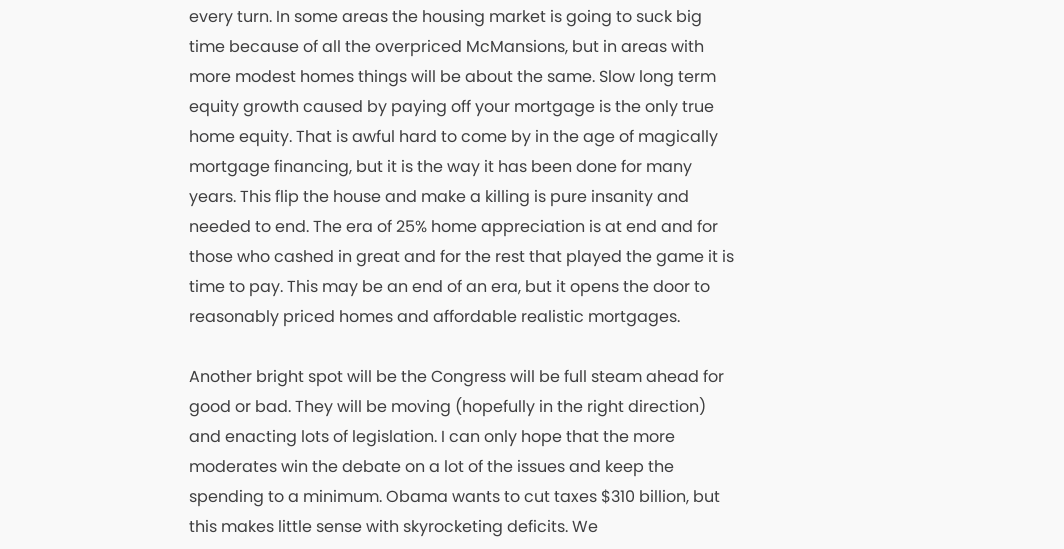every turn. In some areas the housing market is going to suck big time because of all the overpriced McMansions, but in areas with more modest homes things will be about the same. Slow long term equity growth caused by paying off your mortgage is the only true home equity. That is awful hard to come by in the age of magically mortgage financing, but it is the way it has been done for many years. This flip the house and make a killing is pure insanity and needed to end. The era of 25% home appreciation is at end and for those who cashed in great and for the rest that played the game it is time to pay. This may be an end of an era, but it opens the door to reasonably priced homes and affordable realistic mortgages.

Another bright spot will be the Congress will be full steam ahead for good or bad. They will be moving (hopefully in the right direction) and enacting lots of legislation. I can only hope that the more moderates win the debate on a lot of the issues and keep the spending to a minimum. Obama wants to cut taxes $310 billion, but this makes little sense with skyrocketing deficits. We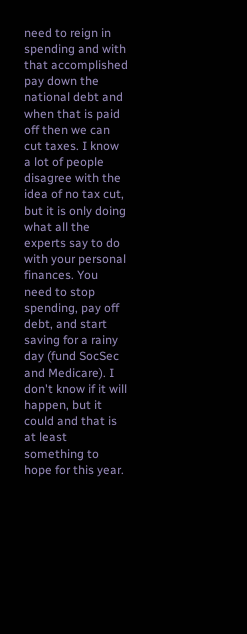need to reign in spending and with that accomplished pay down the national debt and when that is paid off then we can cut taxes. I know a lot of people disagree with the idea of no tax cut, but it is only doing what all the experts say to do with your personal finances. You need to stop spending, pay off debt, and start saving for a rainy day (fund SocSec and Medicare). I don't know if it will happen, but it could and that is at least something to hope for this year.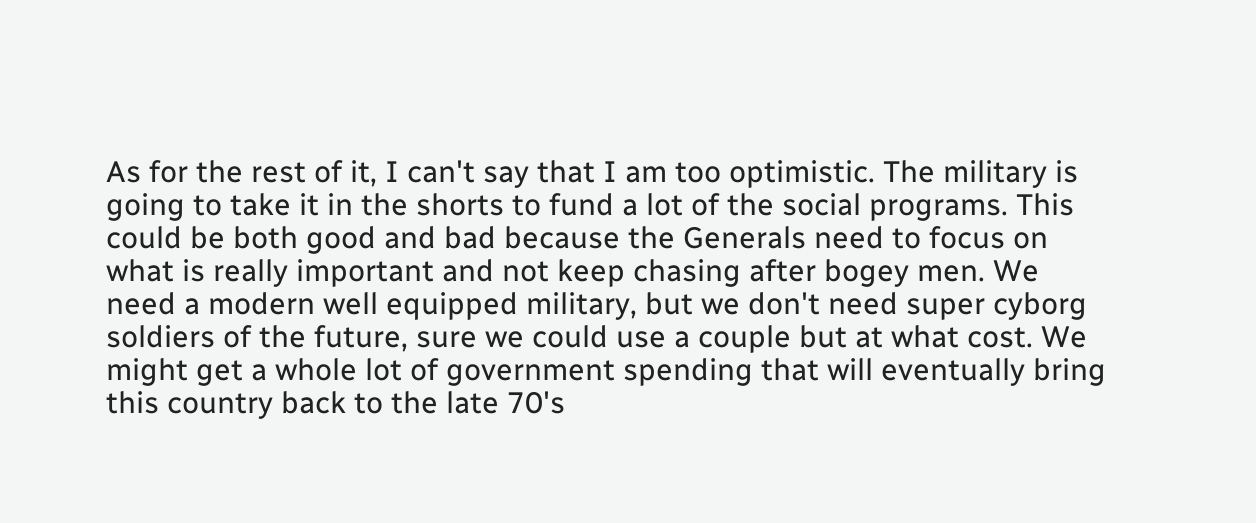As for the rest of it, I can't say that I am too optimistic. The military is going to take it in the shorts to fund a lot of the social programs. This could be both good and bad because the Generals need to focus on what is really important and not keep chasing after bogey men. We need a modern well equipped military, but we don't need super cyborg soldiers of the future, sure we could use a couple but at what cost. We might get a whole lot of government spending that will eventually bring this country back to the late 70's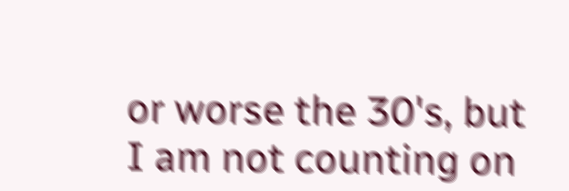or worse the 30's, but I am not counting on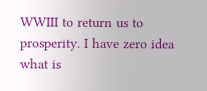WWIII to return us to prosperity. I have zero idea what is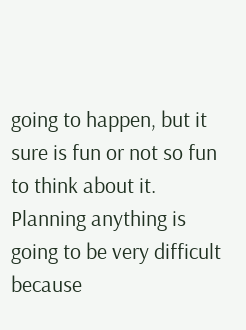going to happen, but it sure is fun or not so fun to think about it. Planning anything is going to be very difficult because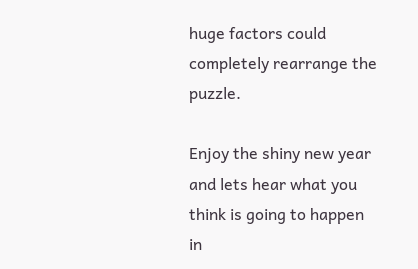huge factors could completely rearrange the puzzle.

Enjoy the shiny new year and lets hear what you think is going to happen in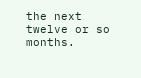the next twelve or so months.